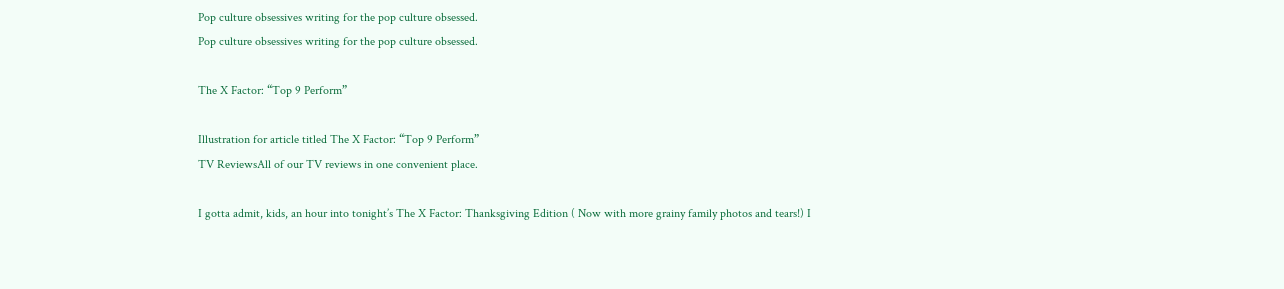Pop culture obsessives writing for the pop culture obsessed.
Pop culture obsessives writing for the pop culture obsessed.

The X Factor: “Top 9 Perform”

Illustration for article titled The X Factor: “Top 9 Perform”
TV ReviewsAll of our TV reviews in one convenient place.

I gotta admit, kids, an hour into tonight’s The X Factor: Thanksgiving Edition ( Now with more grainy family photos and tears!) I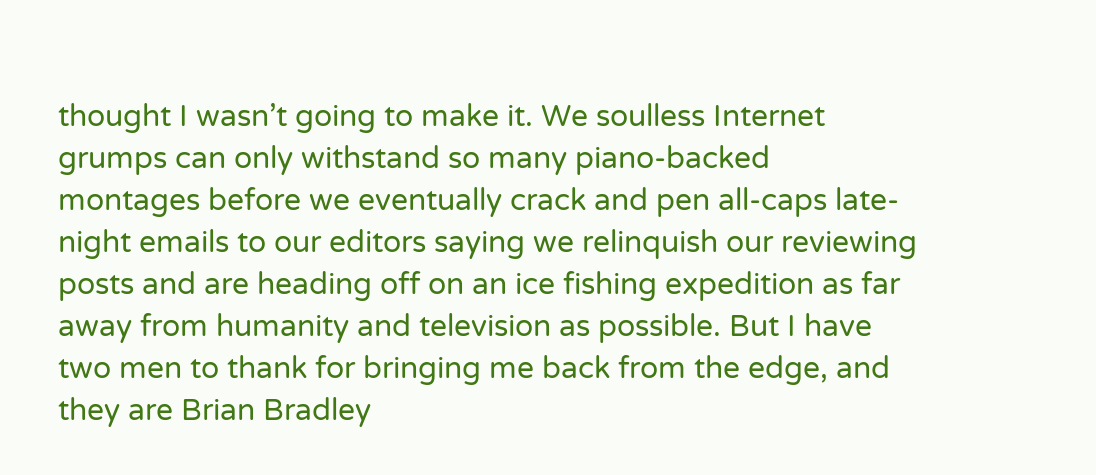thought I wasn’t going to make it. We soulless Internet grumps can only withstand so many piano-backed montages before we eventually crack and pen all-caps late-night emails to our editors saying we relinquish our reviewing posts and are heading off on an ice fishing expedition as far away from humanity and television as possible. But I have two men to thank for bringing me back from the edge, and they are Brian Bradley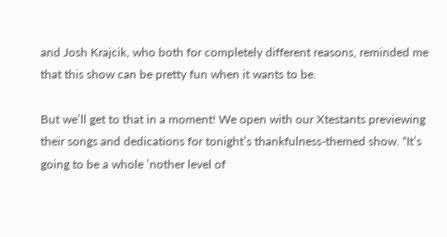and Josh Krajcik, who both for completely different reasons, reminded me that this show can be pretty fun when it wants to be.

But we’ll get to that in a moment! We open with our Xtestants previewing their songs and dedications for tonight’s thankfulness-themed show. “It’s going to be a whole ’nother level of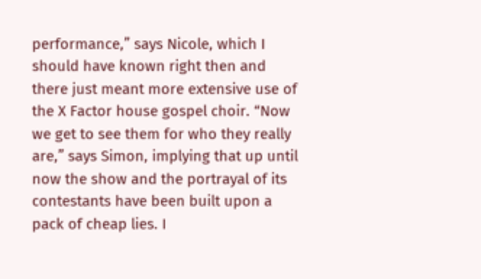performance,” says Nicole, which I should have known right then and there just meant more extensive use of the X Factor house gospel choir. “Now we get to see them for who they really are,” says Simon, implying that up until now the show and the portrayal of its contestants have been built upon a pack of cheap lies. I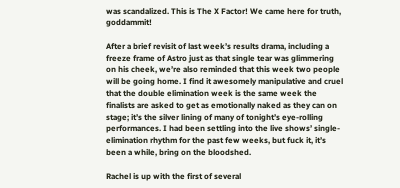was scandalized. This is The X Factor! We came here for truth, goddammit!

After a brief revisit of last week’s results drama, including a freeze frame of Astro just as that single tear was glimmering on his cheek, we’re also reminded that this week two people will be going home. I find it awesomely manipulative and cruel that the double elimination week is the same week the finalists are asked to get as emotionally naked as they can on stage; it’s the silver lining of many of tonight’s eye-rolling performances. I had been settling into the live shows’ single-elimination rhythm for the past few weeks, but fuck it, it’s been a while, bring on the bloodshed.

Rachel is up with the first of several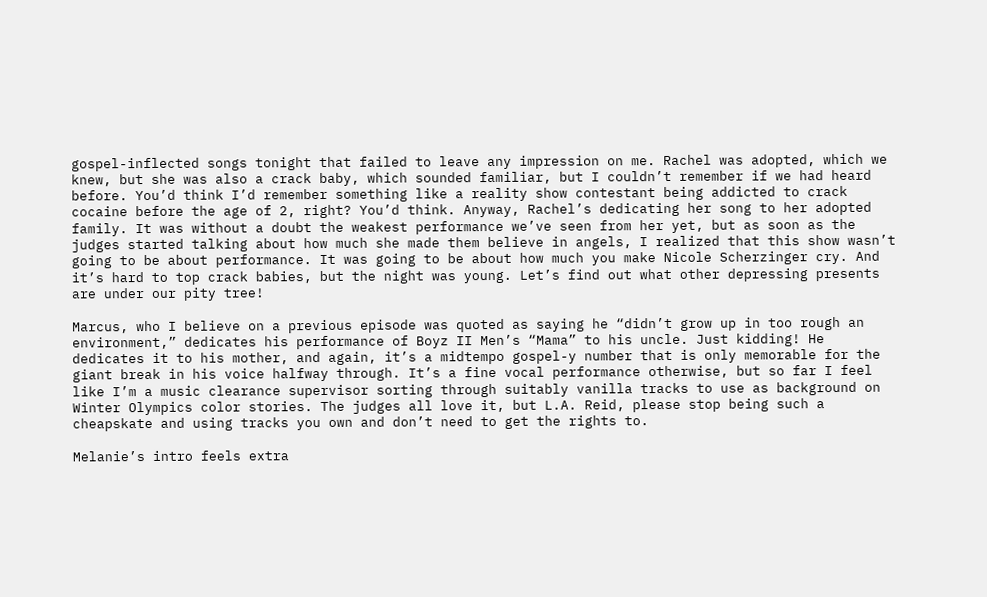gospel-inflected songs tonight that failed to leave any impression on me. Rachel was adopted, which we knew, but she was also a crack baby, which sounded familiar, but I couldn’t remember if we had heard before. You’d think I’d remember something like a reality show contestant being addicted to crack cocaine before the age of 2, right? You’d think. Anyway, Rachel’s dedicating her song to her adopted family. It was without a doubt the weakest performance we’ve seen from her yet, but as soon as the judges started talking about how much she made them believe in angels, I realized that this show wasn’t going to be about performance. It was going to be about how much you make Nicole Scherzinger cry. And it’s hard to top crack babies, but the night was young. Let’s find out what other depressing presents are under our pity tree!

Marcus, who I believe on a previous episode was quoted as saying he “didn’t grow up in too rough an environment,” dedicates his performance of Boyz II Men’s “Mama” to his uncle. Just kidding! He dedicates it to his mother, and again, it’s a midtempo gospel-y number that is only memorable for the giant break in his voice halfway through. It’s a fine vocal performance otherwise, but so far I feel like I’m a music clearance supervisor sorting through suitably vanilla tracks to use as background on Winter Olympics color stories. The judges all love it, but L.A. Reid, please stop being such a cheapskate and using tracks you own and don’t need to get the rights to.

Melanie’s intro feels extra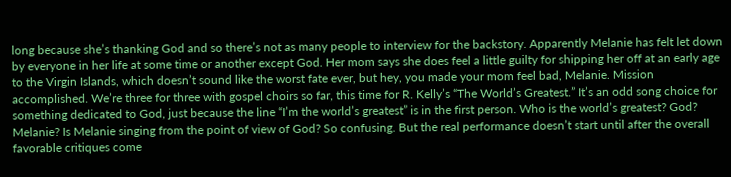long because she’s thanking God and so there’s not as many people to interview for the backstory. Apparently Melanie has felt let down by everyone in her life at some time or another except God. Her mom says she does feel a little guilty for shipping her off at an early age to the Virgin Islands, which doesn’t sound like the worst fate ever, but hey, you made your mom feel bad, Melanie. Mission accomplished. We’re three for three with gospel choirs so far, this time for R. Kelly’s “The World’s Greatest.” It’s an odd song choice for something dedicated to God, just because the line “I’m the world’s greatest” is in the first person. Who is the world’s greatest? God? Melanie? Is Melanie singing from the point of view of God? So confusing. But the real performance doesn’t start until after the overall favorable critiques come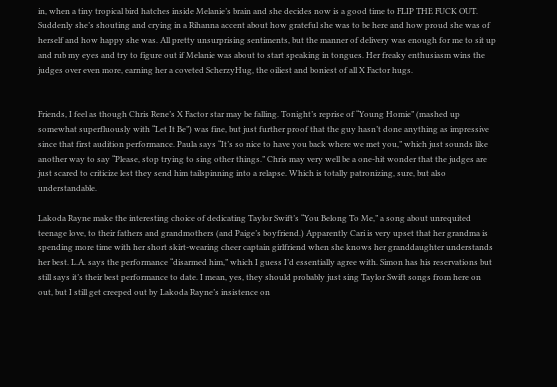in, when a tiny tropical bird hatches inside Melanie’s brain and she decides now is a good time to FLIP THE FUCK OUT. Suddenly she’s shouting and crying in a Rihanna accent about how grateful she was to be here and how proud she was of herself and how happy she was. All pretty unsurprising sentiments, but the manner of delivery was enough for me to sit up and rub my eyes and try to figure out if Melanie was about to start speaking in tongues. Her freaky enthusiasm wins the judges over even more, earning her a coveted ScherzyHug, the oiliest and boniest of all X Factor hugs.


Friends, I feel as though Chris Rene’s X Factor star may be falling. Tonight’s reprise of “Young Homie” (mashed up somewhat superfluously with “Let It Be”) was fine, but just further proof that the guy hasn’t done anything as impressive since that first audition performance. Paula says “It’s so nice to have you back where we met you,” which just sounds like another way to say “Please, stop trying to sing other things.” Chris may very well be a one-hit wonder that the judges are just scared to criticize lest they send him tailspinning into a relapse. Which is totally patronizing, sure, but also understandable.

Lakoda Rayne make the interesting choice of dedicating Taylor Swift’s “You Belong To Me,” a song about unrequited teenage love, to their fathers and grandmothers (and Paige’s boyfriend.) Apparently Cari is very upset that her grandma is spending more time with her short skirt-wearing cheer captain girlfriend when she knows her granddaughter understands her best. L.A. says the performance “disarmed him,” which I guess I’d essentially agree with. Simon has his reservations but still says it’s their best performance to date. I mean, yes, they should probably just sing Taylor Swift songs from here on out, but I still get creeped out by Lakoda Rayne’s insistence on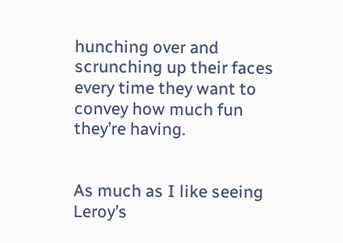hunching over and scrunching up their faces every time they want to convey how much fun they’re having.


As much as I like seeing Leroy’s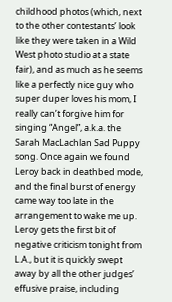childhood photos (which, next to the other contestants’ look like they were taken in a Wild West photo studio at a state fair), and as much as he seems like a perfectly nice guy who super duper loves his mom, I really can’t forgive him for singing “Angel”, a.k.a. the Sarah MacLachlan Sad Puppy song. Once again we found Leroy back in deathbed mode, and the final burst of energy came way too late in the arrangement to wake me up. Leroy gets the first bit of negative criticism tonight from L.A., but it is quickly swept away by all the other judges’ effusive praise, including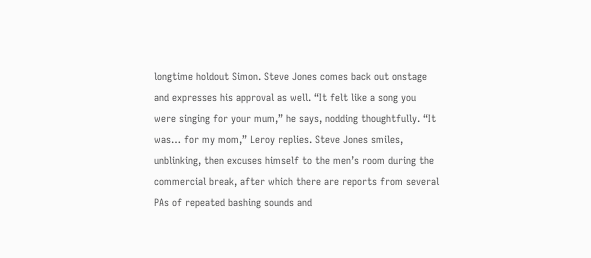longtime holdout Simon. Steve Jones comes back out onstage and expresses his approval as well. “It felt like a song you were singing for your mum,” he says, nodding thoughtfully. “It was… for my mom,” Leroy replies. Steve Jones smiles, unblinking, then excuses himself to the men’s room during the commercial break, after which there are reports from several PAs of repeated bashing sounds and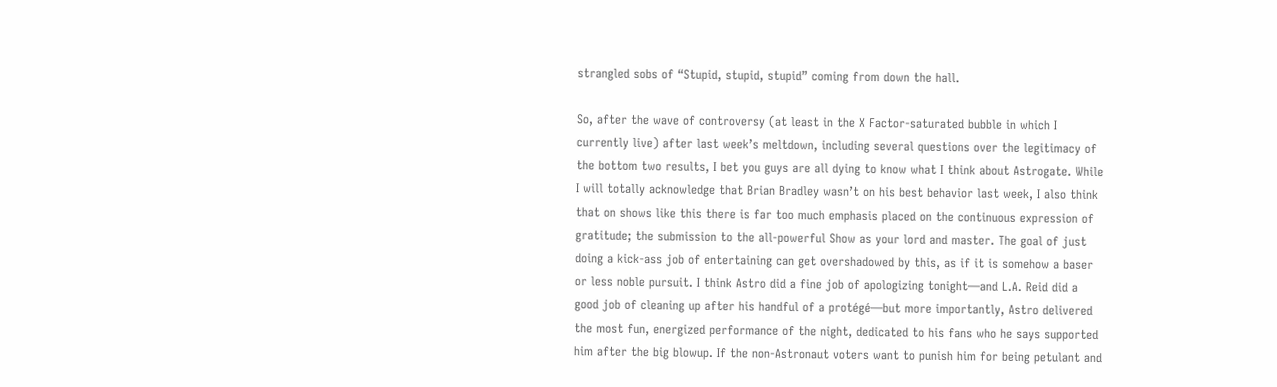strangled sobs of “Stupid, stupid, stupid” coming from down the hall.

So, after the wave of controversy (at least in the X Factor-saturated bubble in which I currently live) after last week’s meltdown, including several questions over the legitimacy of the bottom two results, I bet you guys are all dying to know what I think about Astrogate. While I will totally acknowledge that Brian Bradley wasn’t on his best behavior last week, I also think that on shows like this there is far too much emphasis placed on the continuous expression of gratitude; the submission to the all-powerful Show as your lord and master. The goal of just doing a kick-ass job of entertaining can get overshadowed by this, as if it is somehow a baser or less noble pursuit. I think Astro did a fine job of apologizing tonight—and L.A. Reid did a good job of cleaning up after his handful of a protégé—but more importantly, Astro delivered the most fun, energized performance of the night, dedicated to his fans who he says supported him after the big blowup. If the non-Astronaut voters want to punish him for being petulant and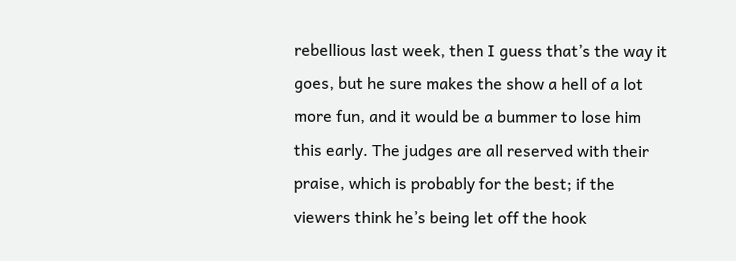rebellious last week, then I guess that’s the way it goes, but he sure makes the show a hell of a lot more fun, and it would be a bummer to lose him this early. The judges are all reserved with their praise, which is probably for the best; if the viewers think he’s being let off the hook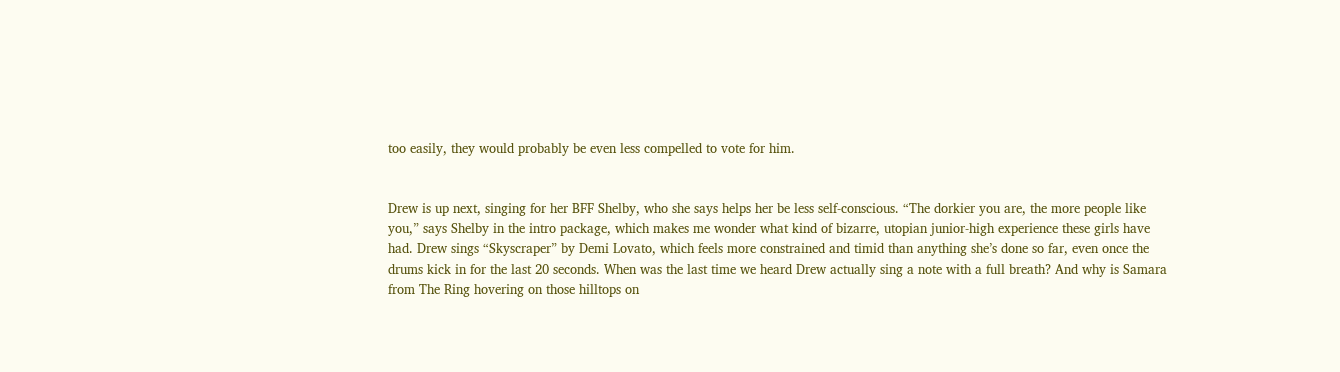too easily, they would probably be even less compelled to vote for him.


Drew is up next, singing for her BFF Shelby, who she says helps her be less self-conscious. “The dorkier you are, the more people like you,” says Shelby in the intro package, which makes me wonder what kind of bizarre, utopian junior-high experience these girls have had. Drew sings “Skyscraper” by Demi Lovato, which feels more constrained and timid than anything she’s done so far, even once the drums kick in for the last 20 seconds. When was the last time we heard Drew actually sing a note with a full breath? And why is Samara from The Ring hovering on those hilltops on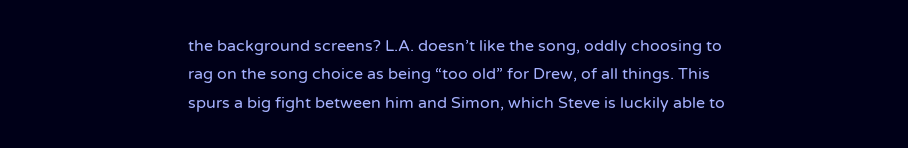the background screens? L.A. doesn’t like the song, oddly choosing to rag on the song choice as being “too old” for Drew, of all things. This spurs a big fight between him and Simon, which Steve is luckily able to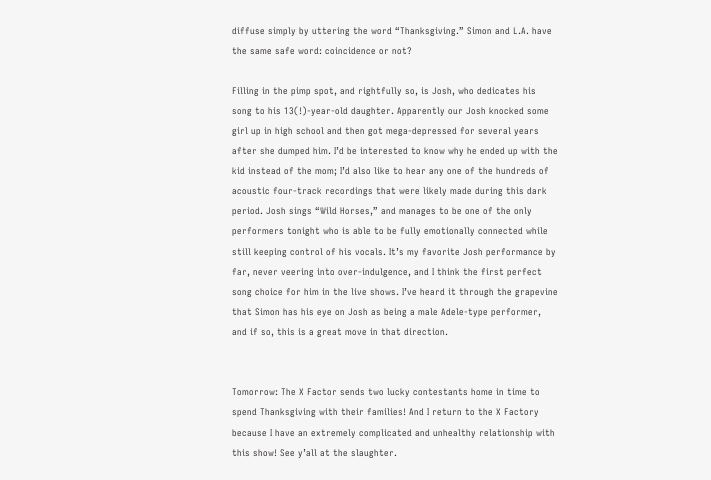diffuse simply by uttering the word “Thanksgiving.” Simon and L.A. have the same safe word: coincidence or not?

Filling in the pimp spot, and rightfully so, is Josh, who dedicates his song to his 13(!)-year-old daughter. Apparently our Josh knocked some girl up in high school and then got mega-depressed for several years after she dumped him. I’d be interested to know why he ended up with the kid instead of the mom; I’d also like to hear any one of the hundreds of acoustic four-track recordings that were likely made during this dark period. Josh sings “Wild Horses,” and manages to be one of the only performers tonight who is able to be fully emotionally connected while still keeping control of his vocals. It’s my favorite Josh performance by far, never veering into over-indulgence, and I think the first perfect song choice for him in the live shows. I’ve heard it through the grapevine that Simon has his eye on Josh as being a male Adele-type performer, and if so, this is a great move in that direction.


Tomorrow: The X Factor sends two lucky contestants home in time to spend Thanksgiving with their families! And I return to the X Factory because I have an extremely complicated and unhealthy relationship with this show! See y’all at the slaughter.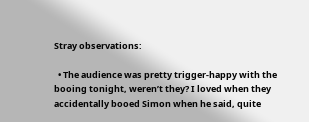Stray observations:

  • The audience was pretty trigger-happy with the booing tonight, weren’t they? I loved when they accidentally booed Simon when he said, quite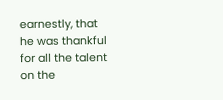earnestly, that he was thankful for all the talent on the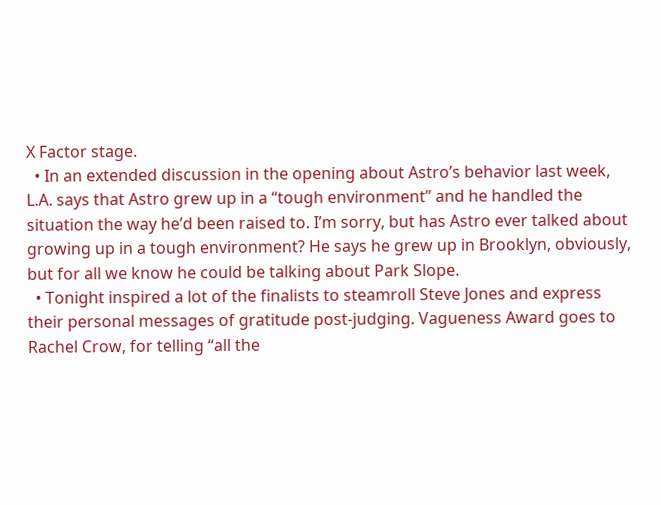X Factor stage.
  • In an extended discussion in the opening about Astro’s behavior last week, L.A. says that Astro grew up in a “tough environment” and he handled the situation the way he’d been raised to. I’m sorry, but has Astro ever talked about growing up in a tough environment? He says he grew up in Brooklyn, obviously, but for all we know he could be talking about Park Slope.
  • Tonight inspired a lot of the finalists to steamroll Steve Jones and express their personal messages of gratitude post-judging. Vagueness Award goes to Rachel Crow, for telling “all the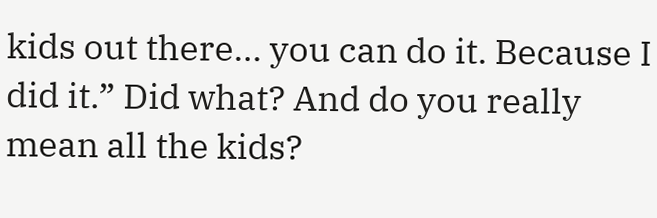kids out there… you can do it. Because I did it.” Did what? And do you really mean all the kids?